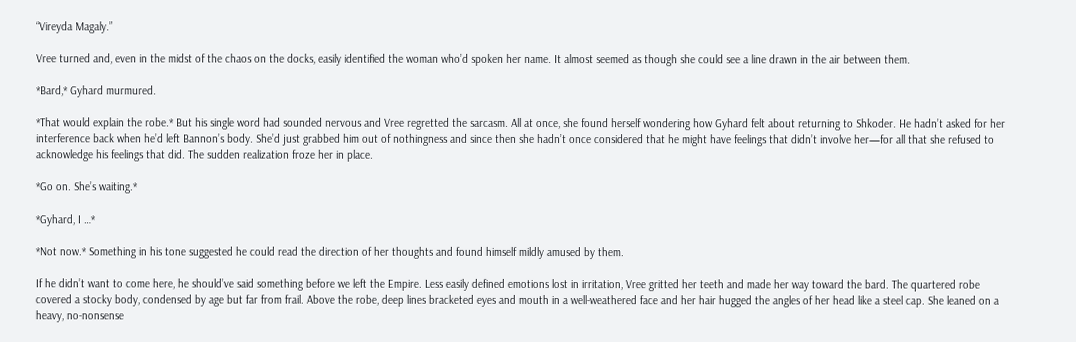“Vireyda Magaly.”

Vree turned and, even in the midst of the chaos on the docks, easily identified the woman who’d spoken her name. It almost seemed as though she could see a line drawn in the air between them.

*Bard,* Gyhard murmured.

*That would explain the robe.* But his single word had sounded nervous and Vree regretted the sarcasm. All at once, she found herself wondering how Gyhard felt about returning to Shkoder. He hadn’t asked for her interference back when he’d left Bannon’s body. She’d just grabbed him out of nothingness and since then she hadn’t once considered that he might have feelings that didn’t involve her—for all that she refused to acknowledge his feelings that did. The sudden realization froze her in place.

*Go on. She’s waiting.*

*Gyhard, I …*

*Not now.* Something in his tone suggested he could read the direction of her thoughts and found himself mildly amused by them.

If he didn’t want to come here, he should’ve said something before we left the Empire. Less easily defined emotions lost in irritation, Vree gritted her teeth and made her way toward the bard. The quartered robe covered a stocky body, condensed by age but far from frail. Above the robe, deep lines bracketed eyes and mouth in a well-weathered face and her hair hugged the angles of her head like a steel cap. She leaned on a heavy, no-nonsense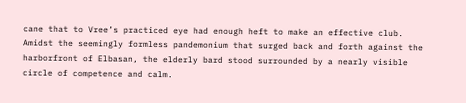cane that to Vree’s practiced eye had enough heft to make an effective club. Amidst the seemingly formless pandemonium that surged back and forth against the harborfront of Elbasan, the elderly bard stood surrounded by a nearly visible circle of competence and calm.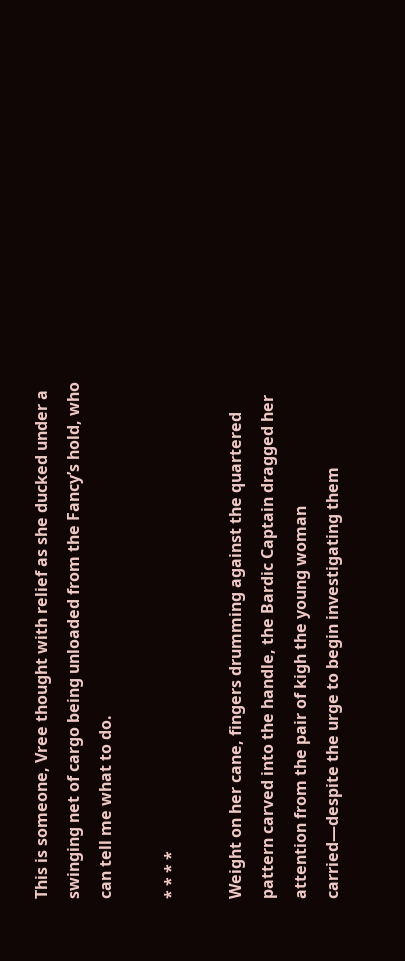This is someone, Vree thought with relief as she ducked under a swinging net of cargo being unloaded from the Fancy’s hold, who can tell me what to do.

* * * *

Weight on her cane, fingers drumming against the quartered pattern carved into the handle, the Bardic Captain dragged her attention from the pair of kigh the young woman carried—despite the urge to begin investigating them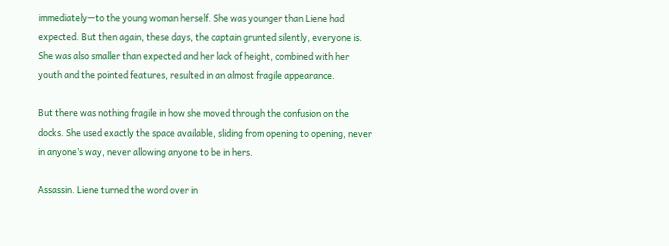immediately—to the young woman herself. She was younger than Liene had expected. But then again, these days, the captain grunted silently, everyone is. She was also smaller than expected and her lack of height, combined with her youth and the pointed features, resulted in an almost fragile appearance.

But there was nothing fragile in how she moved through the confusion on the docks. She used exactly the space available, sliding from opening to opening, never in anyone’s way, never allowing anyone to be in hers.

Assassin. Liene turned the word over in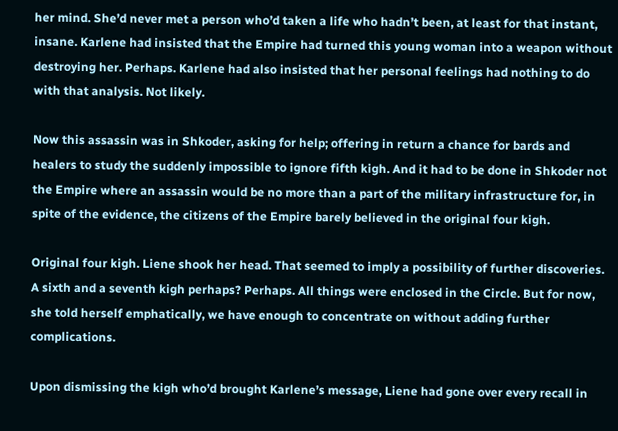her mind. She’d never met a person who’d taken a life who hadn’t been, at least for that instant, insane. Karlene had insisted that the Empire had turned this young woman into a weapon without destroying her. Perhaps. Karlene had also insisted that her personal feelings had nothing to do with that analysis. Not likely.

Now this assassin was in Shkoder, asking for help; offering in return a chance for bards and healers to study the suddenly impossible to ignore fifth kigh. And it had to be done in Shkoder not the Empire where an assassin would be no more than a part of the military infrastructure for, in spite of the evidence, the citizens of the Empire barely believed in the original four kigh.

Original four kigh. Liene shook her head. That seemed to imply a possibility of further discoveries. A sixth and a seventh kigh perhaps? Perhaps. All things were enclosed in the Circle. But for now, she told herself emphatically, we have enough to concentrate on without adding further complications.

Upon dismissing the kigh who’d brought Karlene’s message, Liene had gone over every recall in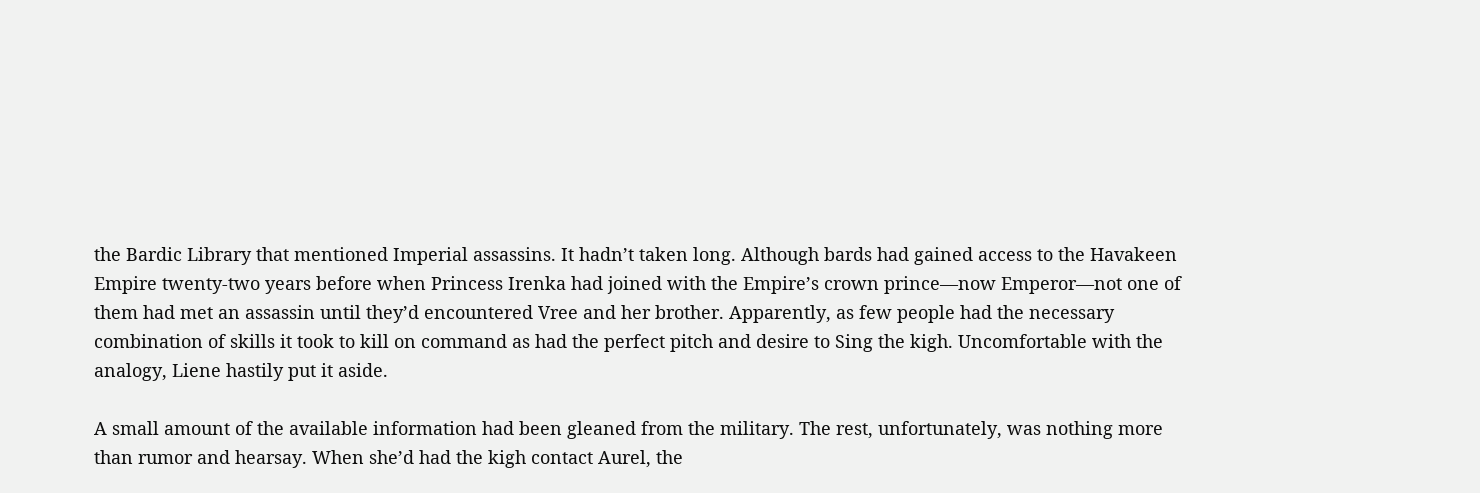the Bardic Library that mentioned Imperial assassins. It hadn’t taken long. Although bards had gained access to the Havakeen Empire twenty-two years before when Princess Irenka had joined with the Empire’s crown prince—now Emperor—not one of them had met an assassin until they’d encountered Vree and her brother. Apparently, as few people had the necessary combination of skills it took to kill on command as had the perfect pitch and desire to Sing the kigh. Uncomfortable with the analogy, Liene hastily put it aside.

A small amount of the available information had been gleaned from the military. The rest, unfortunately, was nothing more than rumor and hearsay. When she’d had the kigh contact Aurel, the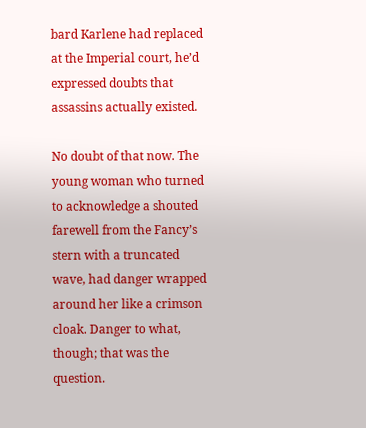bard Karlene had replaced at the Imperial court, he’d expressed doubts that assassins actually existed.

No doubt of that now. The young woman who turned to acknowledge a shouted farewell from the Fancy’s stern with a truncated wave, had danger wrapped around her like a crimson cloak. Danger to what, though; that was the question.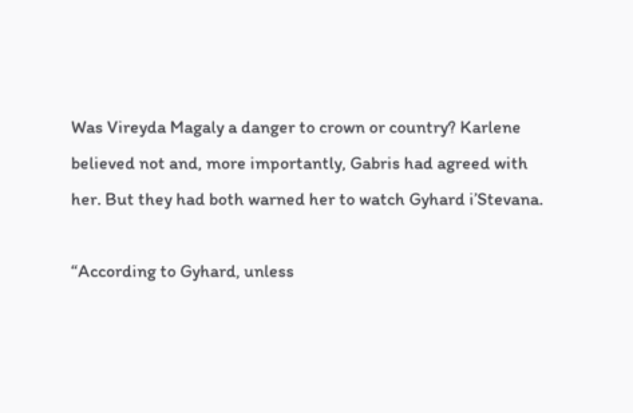Was Vireyda Magaly a danger to crown or country? Karlene believed not and, more importantly, Gabris had agreed with her. But they had both warned her to watch Gyhard i’Stevana.

“According to Gyhard, unless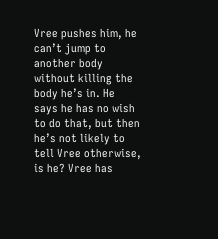Vree pushes him, he can’t jump to another body without killing the body he’s in. He says he has no wish to do that, but then he’s not likely to tell Vree otherwise, is he? Vree has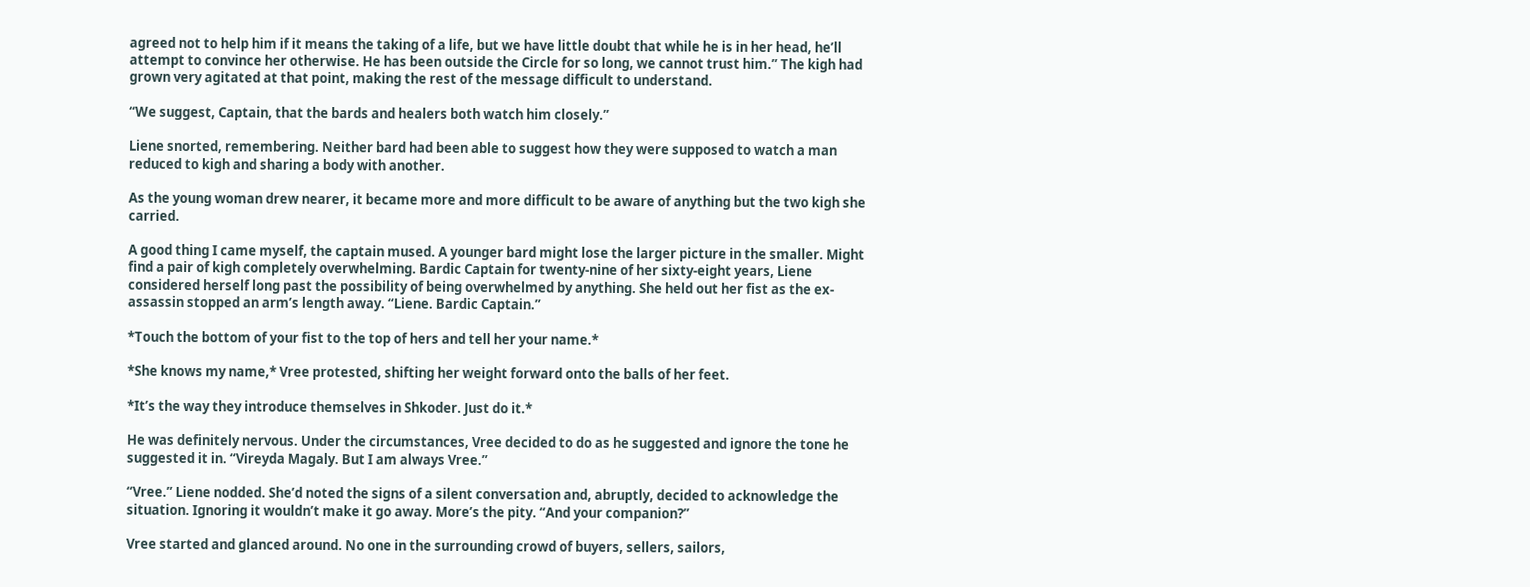agreed not to help him if it means the taking of a life, but we have little doubt that while he is in her head, he’ll attempt to convince her otherwise. He has been outside the Circle for so long, we cannot trust him.” The kigh had grown very agitated at that point, making the rest of the message difficult to understand.

“We suggest, Captain, that the bards and healers both watch him closely.”

Liene snorted, remembering. Neither bard had been able to suggest how they were supposed to watch a man reduced to kigh and sharing a body with another.

As the young woman drew nearer, it became more and more difficult to be aware of anything but the two kigh she carried.

A good thing I came myself, the captain mused. A younger bard might lose the larger picture in the smaller. Might find a pair of kigh completely overwhelming. Bardic Captain for twenty-nine of her sixty-eight years, Liene considered herself long past the possibility of being overwhelmed by anything. She held out her fist as the ex-assassin stopped an arm’s length away. “Liene. Bardic Captain.”

*Touch the bottom of your fist to the top of hers and tell her your name.*

*She knows my name,* Vree protested, shifting her weight forward onto the balls of her feet.

*It’s the way they introduce themselves in Shkoder. Just do it.*

He was definitely nervous. Under the circumstances, Vree decided to do as he suggested and ignore the tone he suggested it in. “Vireyda Magaly. But I am always Vree.”

“Vree.” Liene nodded. She’d noted the signs of a silent conversation and, abruptly, decided to acknowledge the situation. Ignoring it wouldn’t make it go away. More’s the pity. “And your companion?”

Vree started and glanced around. No one in the surrounding crowd of buyers, sellers, sailors,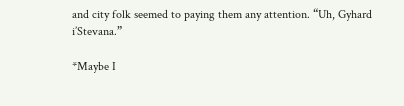and city folk seemed to paying them any attention. “Uh, Gyhard i’Stevana.”

*Maybe I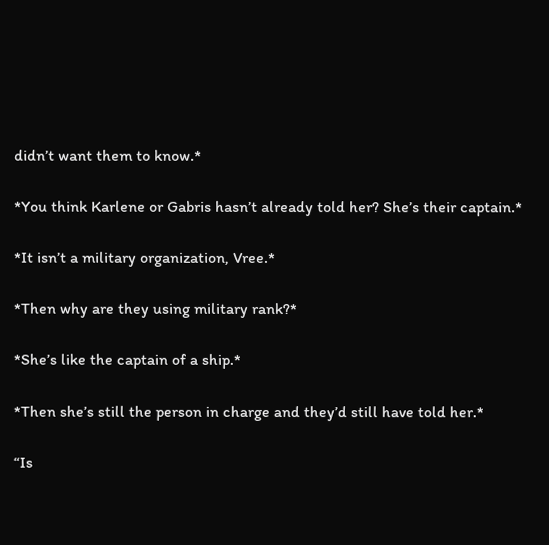didn’t want them to know.*

*You think Karlene or Gabris hasn’t already told her? She’s their captain.*

*It isn’t a military organization, Vree.*

*Then why are they using military rank?*

*She’s like the captain of a ship.*

*Then she’s still the person in charge and they’d still have told her.*

“Is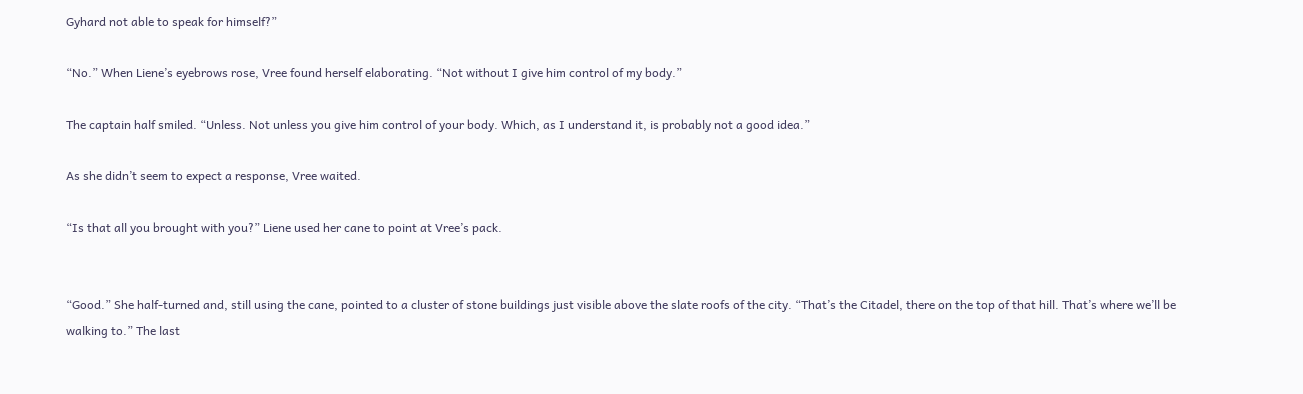Gyhard not able to speak for himself?”

“No.” When Liene’s eyebrows rose, Vree found herself elaborating. “Not without I give him control of my body.”

The captain half smiled. “Unless. Not unless you give him control of your body. Which, as I understand it, is probably not a good idea.”

As she didn’t seem to expect a response, Vree waited.

“Is that all you brought with you?” Liene used her cane to point at Vree’s pack.


“Good.” She half-turned and, still using the cane, pointed to a cluster of stone buildings just visible above the slate roofs of the city. “That’s the Citadel, there on the top of that hill. That’s where we’ll be walking to.” The last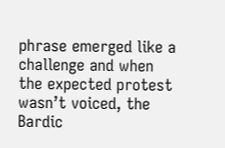phrase emerged like a challenge and when the expected protest wasn’t voiced, the Bardic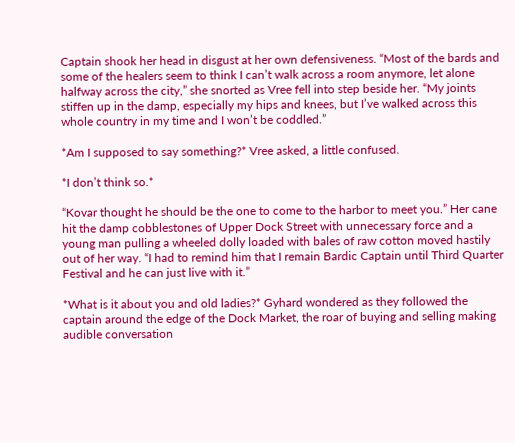Captain shook her head in disgust at her own defensiveness. “Most of the bards and some of the healers seem to think I can’t walk across a room anymore, let alone halfway across the city,” she snorted as Vree fell into step beside her. “My joints stiffen up in the damp, especially my hips and knees, but I’ve walked across this whole country in my time and I won’t be coddled.”

*Am I supposed to say something?* Vree asked, a little confused.

*I don’t think so.*

“Kovar thought he should be the one to come to the harbor to meet you.” Her cane hit the damp cobblestones of Upper Dock Street with unnecessary force and a young man pulling a wheeled dolly loaded with bales of raw cotton moved hastily out of her way. “I had to remind him that I remain Bardic Captain until Third Quarter Festival and he can just live with it.”

*What is it about you and old ladies?* Gyhard wondered as they followed the captain around the edge of the Dock Market, the roar of buying and selling making audible conversation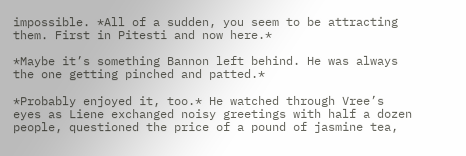impossible. *All of a sudden, you seem to be attracting them. First in Pitesti and now here.*

*Maybe it’s something Bannon left behind. He was always the one getting pinched and patted.*

*Probably enjoyed it, too.* He watched through Vree’s eyes as Liene exchanged noisy greetings with half a dozen people, questioned the price of a pound of jasmine tea,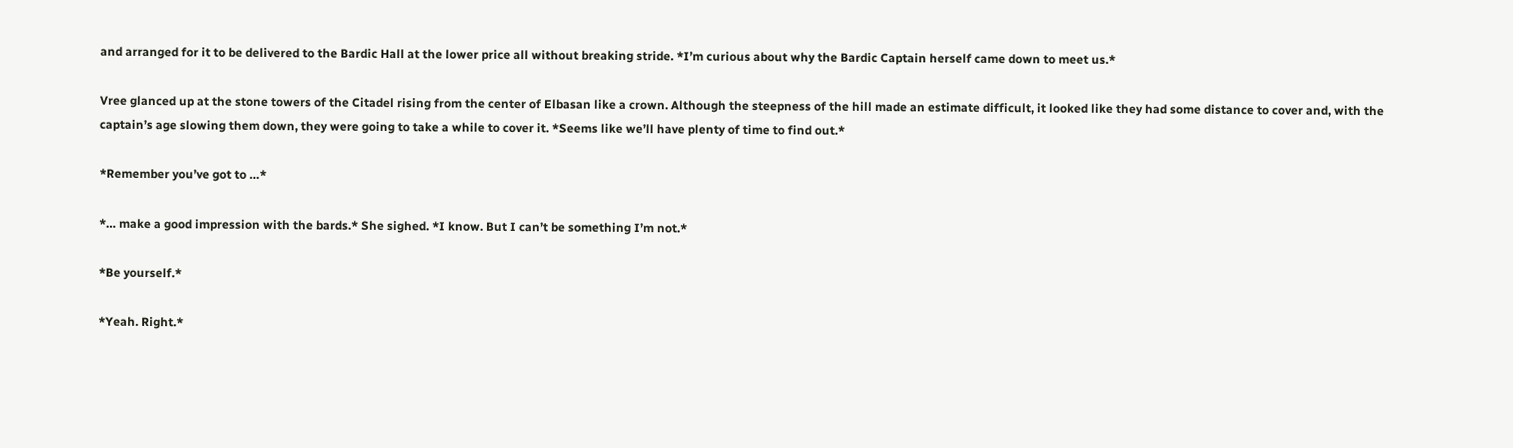and arranged for it to be delivered to the Bardic Hall at the lower price all without breaking stride. *I’m curious about why the Bardic Captain herself came down to meet us.*

Vree glanced up at the stone towers of the Citadel rising from the center of Elbasan like a crown. Although the steepness of the hill made an estimate difficult, it looked like they had some distance to cover and, with the captain’s age slowing them down, they were going to take a while to cover it. *Seems like we’ll have plenty of time to find out.*

*Remember you’ve got to …*

*… make a good impression with the bards.* She sighed. *I know. But I can’t be something I’m not.*

*Be yourself.*

*Yeah. Right.*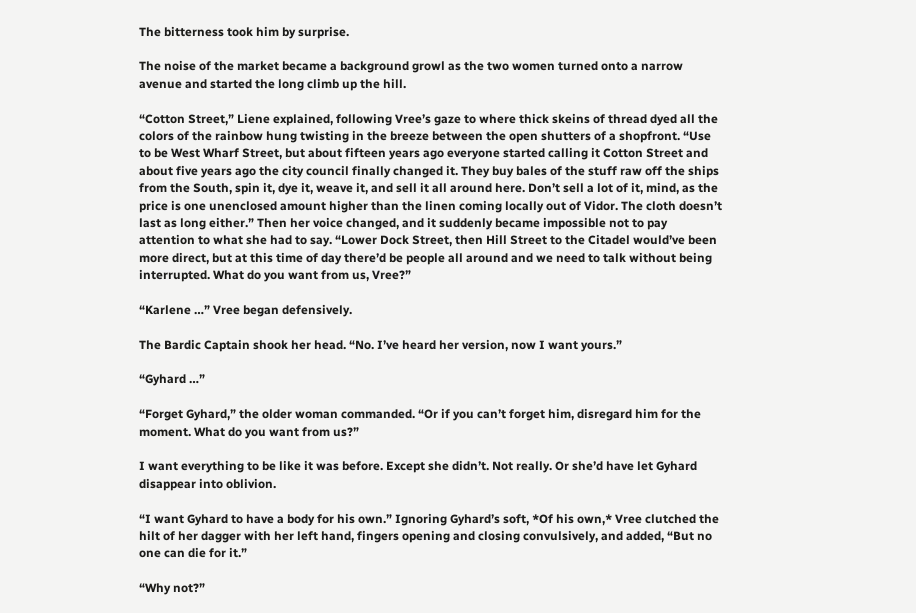The bitterness took him by surprise.

The noise of the market became a background growl as the two women turned onto a narrow avenue and started the long climb up the hill.

“Cotton Street,” Liene explained, following Vree’s gaze to where thick skeins of thread dyed all the colors of the rainbow hung twisting in the breeze between the open shutters of a shopfront. “Use to be West Wharf Street, but about fifteen years ago everyone started calling it Cotton Street and about five years ago the city council finally changed it. They buy bales of the stuff raw off the ships from the South, spin it, dye it, weave it, and sell it all around here. Don’t sell a lot of it, mind, as the price is one unenclosed amount higher than the linen coming locally out of Vidor. The cloth doesn’t last as long either.” Then her voice changed, and it suddenly became impossible not to pay attention to what she had to say. “Lower Dock Street, then Hill Street to the Citadel would’ve been more direct, but at this time of day there’d be people all around and we need to talk without being interrupted. What do you want from us, Vree?”

“Karlene …” Vree began defensively.

The Bardic Captain shook her head. “No. I’ve heard her version, now I want yours.”

“Gyhard …”

“Forget Gyhard,” the older woman commanded. “Or if you can’t forget him, disregard him for the moment. What do you want from us?”

I want everything to be like it was before. Except she didn’t. Not really. Or she’d have let Gyhard disappear into oblivion.

“I want Gyhard to have a body for his own.” Ignoring Gyhard’s soft, *Of his own,* Vree clutched the hilt of her dagger with her left hand, fingers opening and closing convulsively, and added, “But no one can die for it.”

“Why not?”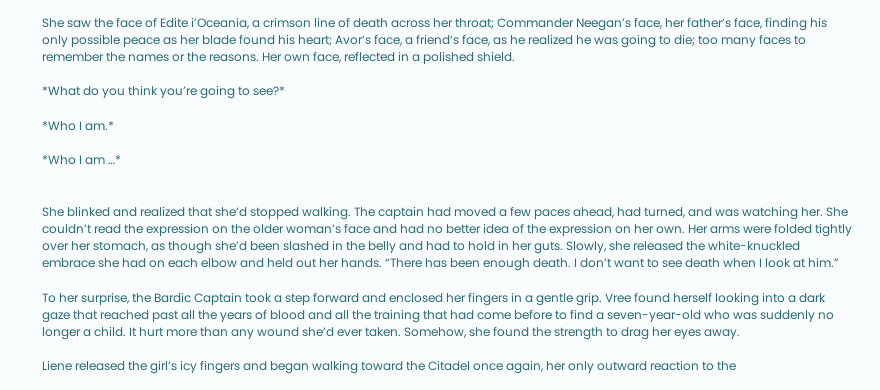She saw the face of Edite i’Oceania, a crimson line of death across her throat; Commander Neegan’s face, her father’s face, finding his only possible peace as her blade found his heart; Avor’s face, a friend’s face, as he realized he was going to die; too many faces to remember the names or the reasons. Her own face, reflected in a polished shield.

*What do you think you’re going to see?*

*Who I am.*

*Who I am …*


She blinked and realized that she’d stopped walking. The captain had moved a few paces ahead, had turned, and was watching her. She couldn’t read the expression on the older woman’s face and had no better idea of the expression on her own. Her arms were folded tightly over her stomach, as though she’d been slashed in the belly and had to hold in her guts. Slowly, she released the white-knuckled embrace she had on each elbow and held out her hands. “There has been enough death. I don’t want to see death when I look at him.”

To her surprise, the Bardic Captain took a step forward and enclosed her fingers in a gentle grip. Vree found herself looking into a dark gaze that reached past all the years of blood and all the training that had come before to find a seven-year-old who was suddenly no longer a child. It hurt more than any wound she’d ever taken. Somehow, she found the strength to drag her eyes away.

Liene released the girl’s icy fingers and began walking toward the Citadel once again, her only outward reaction to the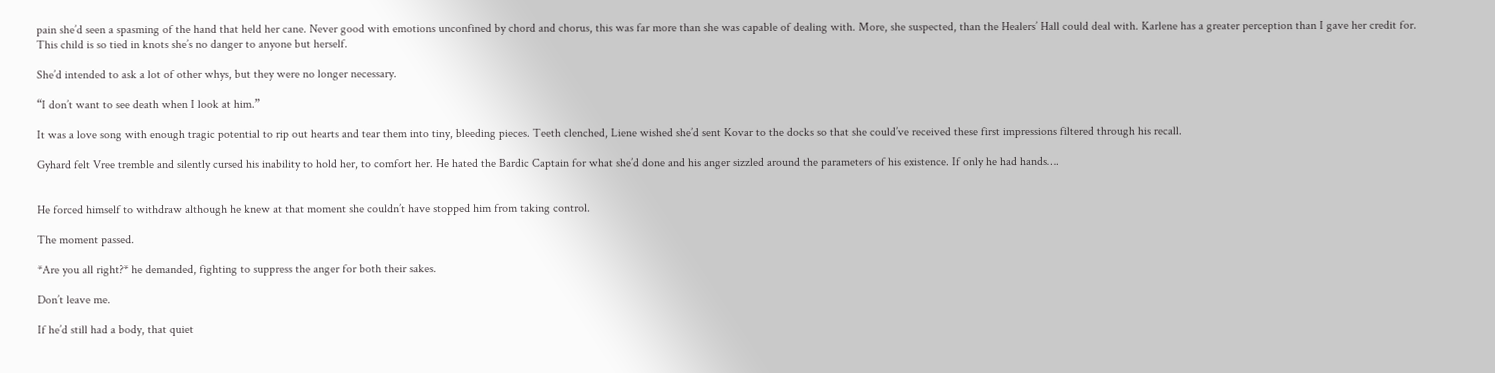pain she’d seen a spasming of the hand that held her cane. Never good with emotions unconfined by chord and chorus, this was far more than she was capable of dealing with. More, she suspected, than the Healers’ Hall could deal with. Karlene has a greater perception than I gave her credit for. This child is so tied in knots she’s no danger to anyone but herself.

She’d intended to ask a lot of other whys, but they were no longer necessary.

“I don’t want to see death when I look at him.”

It was a love song with enough tragic potential to rip out hearts and tear them into tiny, bleeding pieces. Teeth clenched, Liene wished she’d sent Kovar to the docks so that she could’ve received these first impressions filtered through his recall.

Gyhard felt Vree tremble and silently cursed his inability to hold her, to comfort her. He hated the Bardic Captain for what she’d done and his anger sizzled around the parameters of his existence. If only he had hands….


He forced himself to withdraw although he knew at that moment she couldn’t have stopped him from taking control.

The moment passed.

*Are you all right?* he demanded, fighting to suppress the anger for both their sakes.

Don’t leave me.

If he’d still had a body, that quiet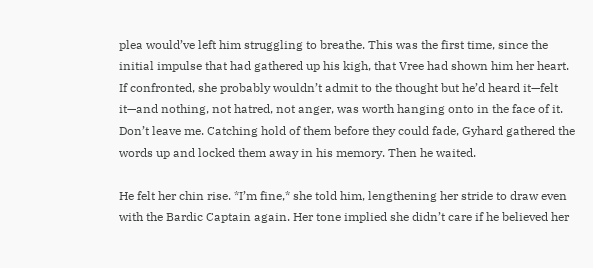plea would’ve left him struggling to breathe. This was the first time, since the initial impulse that had gathered up his kigh, that Vree had shown him her heart. If confronted, she probably wouldn’t admit to the thought but he’d heard it—felt it—and nothing, not hatred, not anger, was worth hanging onto in the face of it. Don’t leave me. Catching hold of them before they could fade, Gyhard gathered the words up and locked them away in his memory. Then he waited.

He felt her chin rise. *I’m fine,* she told him, lengthening her stride to draw even with the Bardic Captain again. Her tone implied she didn’t care if he believed her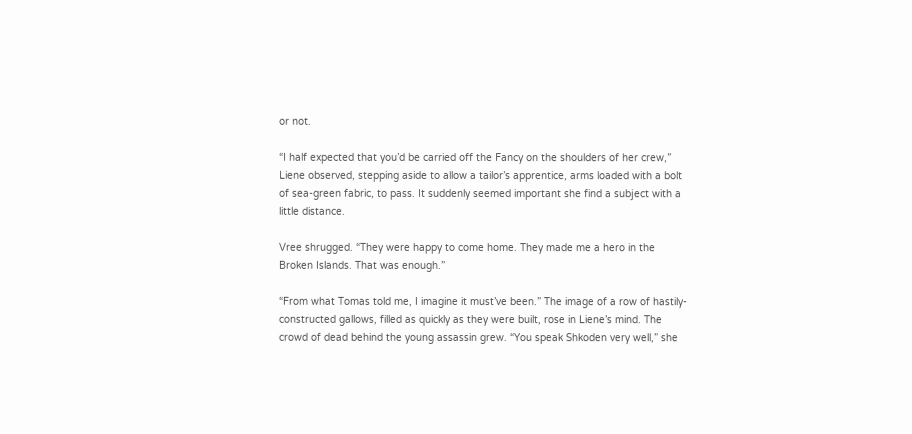or not.

“I half expected that you’d be carried off the Fancy on the shoulders of her crew,” Liene observed, stepping aside to allow a tailor’s apprentice, arms loaded with a bolt of sea-green fabric, to pass. It suddenly seemed important she find a subject with a little distance.

Vree shrugged. “They were happy to come home. They made me a hero in the Broken Islands. That was enough.”

“From what Tomas told me, I imagine it must’ve been.” The image of a row of hastily-constructed gallows, filled as quickly as they were built, rose in Liene’s mind. The crowd of dead behind the young assassin grew. “You speak Shkoden very well,” she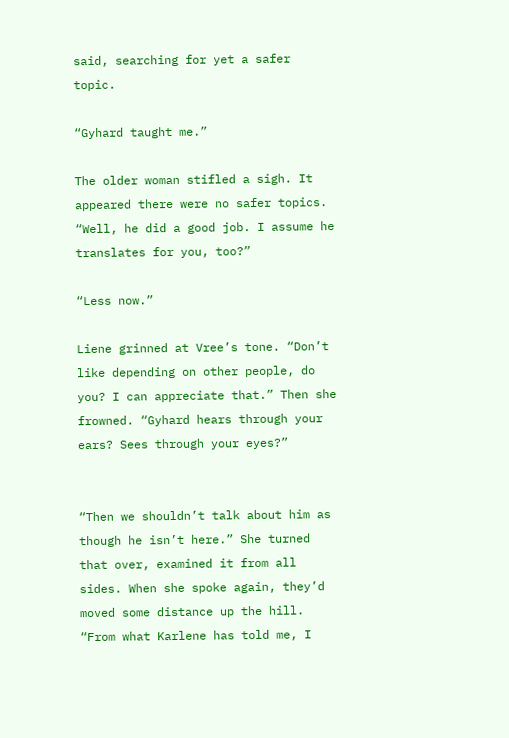said, searching for yet a safer topic.

“Gyhard taught me.”

The older woman stifled a sigh. It appeared there were no safer topics. “Well, he did a good job. I assume he translates for you, too?”

“Less now.”

Liene grinned at Vree’s tone. “Don’t like depending on other people, do you? I can appreciate that.” Then she frowned. “Gyhard hears through your ears? Sees through your eyes?”


“Then we shouldn’t talk about him as though he isn’t here.” She turned that over, examined it from all sides. When she spoke again, they’d moved some distance up the hill. “From what Karlene has told me, I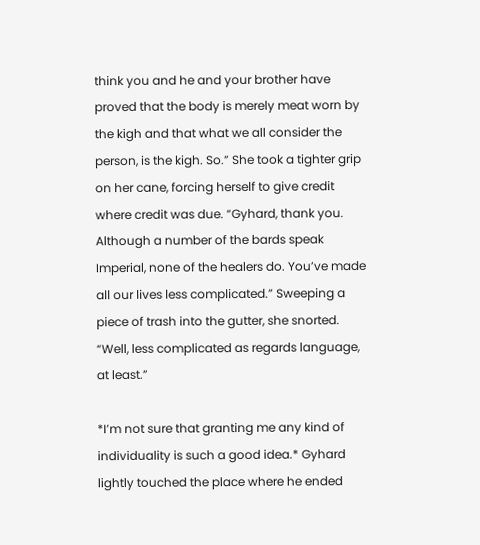think you and he and your brother have proved that the body is merely meat worn by the kigh and that what we all consider the person, is the kigh. So.” She took a tighter grip on her cane, forcing herself to give credit where credit was due. “Gyhard, thank you. Although a number of the bards speak Imperial, none of the healers do. You’ve made all our lives less complicated.” Sweeping a piece of trash into the gutter, she snorted. “Well, less complicated as regards language, at least.”

*I’m not sure that granting me any kind of individuality is such a good idea.* Gyhard lightly touched the place where he ended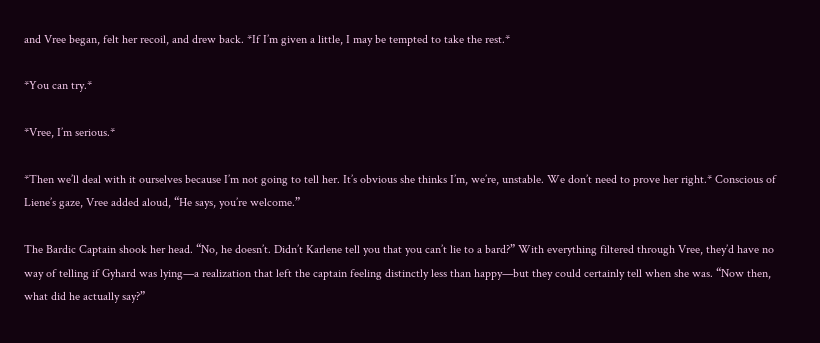and Vree began, felt her recoil, and drew back. *If I’m given a little, I may be tempted to take the rest.*

*You can try.*

*Vree, I’m serious.*

*Then we’ll deal with it ourselves because I’m not going to tell her. It’s obvious she thinks I’m, we’re, unstable. We don’t need to prove her right.* Conscious of Liene’s gaze, Vree added aloud, “He says, you’re welcome.”

The Bardic Captain shook her head. “No, he doesn’t. Didn’t Karlene tell you that you can’t lie to a bard?” With everything filtered through Vree, they’d have no way of telling if Gyhard was lying—a realization that left the captain feeling distinctly less than happy—but they could certainly tell when she was. “Now then, what did he actually say?”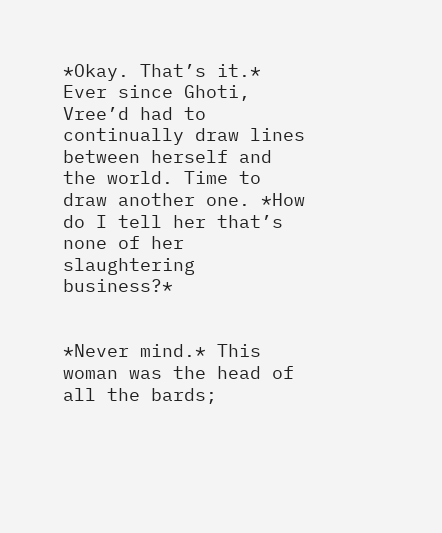*Okay. That’s it.* Ever since Ghoti, Vree’d had to continually draw lines between herself and the world. Time to draw another one. *How do I tell her that’s none of her slaughtering business?*


*Never mind.* This woman was the head of all the bards;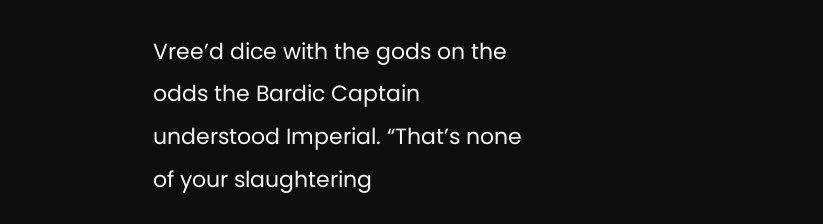Vree’d dice with the gods on the odds the Bardic Captain understood Imperial. “That’s none of your slaughtering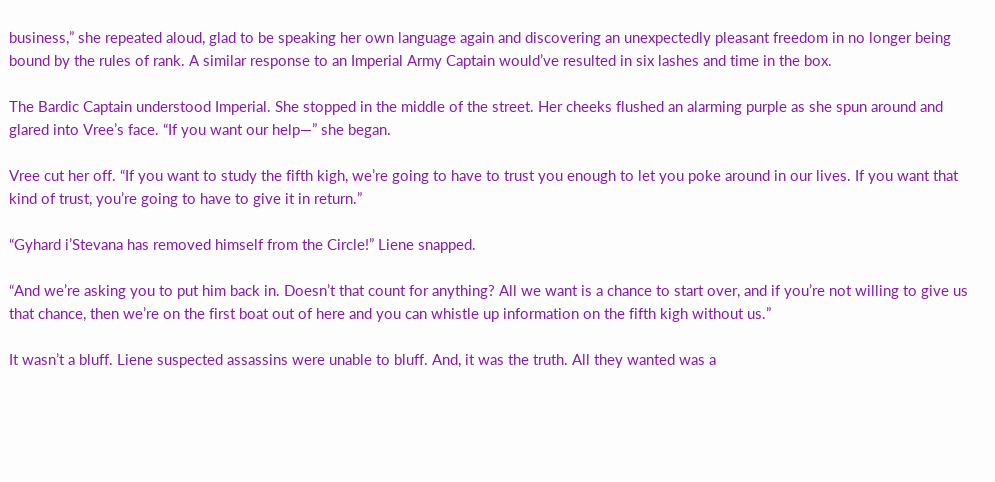business,” she repeated aloud, glad to be speaking her own language again and discovering an unexpectedly pleasant freedom in no longer being bound by the rules of rank. A similar response to an Imperial Army Captain would’ve resulted in six lashes and time in the box.

The Bardic Captain understood Imperial. She stopped in the middle of the street. Her cheeks flushed an alarming purple as she spun around and glared into Vree’s face. “If you want our help—” she began.

Vree cut her off. “If you want to study the fifth kigh, we’re going to have to trust you enough to let you poke around in our lives. If you want that kind of trust, you’re going to have to give it in return.”

“Gyhard i’Stevana has removed himself from the Circle!” Liene snapped.

“And we’re asking you to put him back in. Doesn’t that count for anything? All we want is a chance to start over, and if you’re not willing to give us that chance, then we’re on the first boat out of here and you can whistle up information on the fifth kigh without us.”

It wasn’t a bluff. Liene suspected assassins were unable to bluff. And, it was the truth. All they wanted was a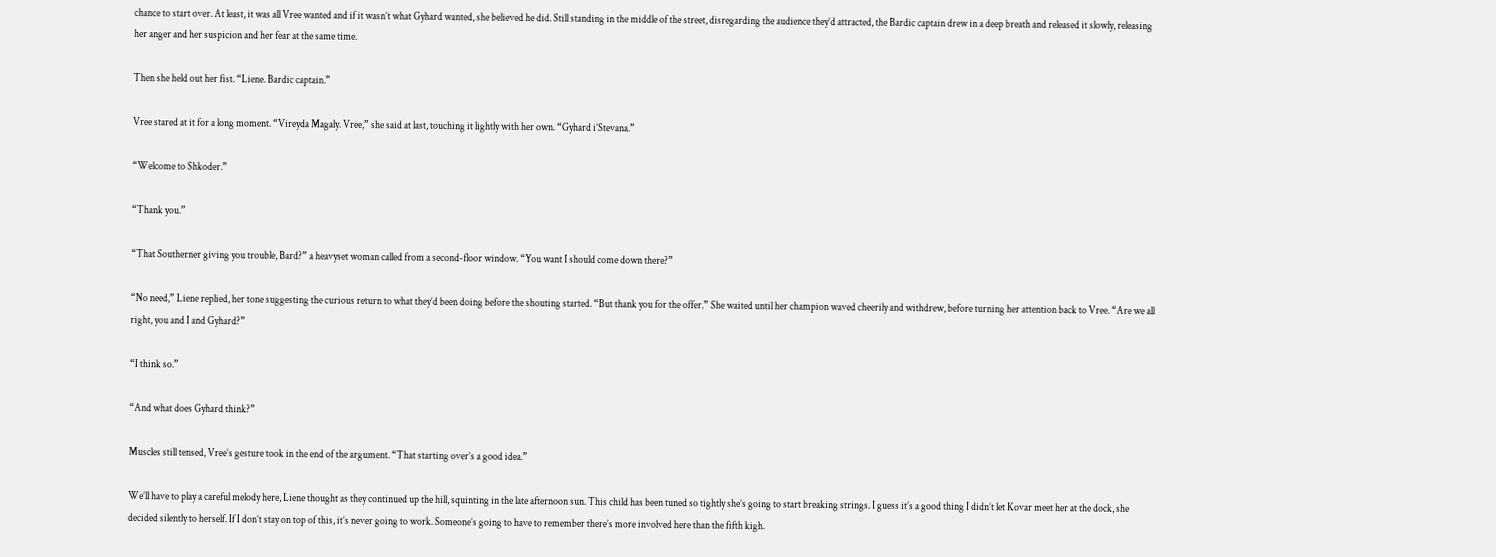chance to start over. At least, it was all Vree wanted and if it wasn’t what Gyhard wanted, she believed he did. Still standing in the middle of the street, disregarding the audience they’d attracted, the Bardic captain drew in a deep breath and released it slowly, releasing her anger and her suspicion and her fear at the same time.

Then she held out her fist. “Liene. Bardic captain.”

Vree stared at it for a long moment. “Vireyda Magaly. Vree,” she said at last, touching it lightly with her own. “Gyhard i’Stevana.”

“Welcome to Shkoder.”

“Thank you.”

“That Southerner giving you trouble, Bard?” a heavyset woman called from a second-floor window. “You want I should come down there?”

“No need,” Liene replied, her tone suggesting the curious return to what they’d been doing before the shouting started. “But thank you for the offer.” She waited until her champion waved cheerily and withdrew, before turning her attention back to Vree. “Are we all right, you and I and Gyhard?”

“I think so.”

“And what does Gyhard think?”

Muscles still tensed, Vree’s gesture took in the end of the argument. “That starting over’s a good idea.”

We’ll have to play a careful melody here, Liene thought as they continued up the hill, squinting in the late afternoon sun. This child has been tuned so tightly she’s going to start breaking strings. I guess it’s a good thing I didn’t let Kovar meet her at the dock, she decided silently to herself. If I don’t stay on top of this, it’s never going to work. Someone’s going to have to remember there’s more involved here than the fifth kigh.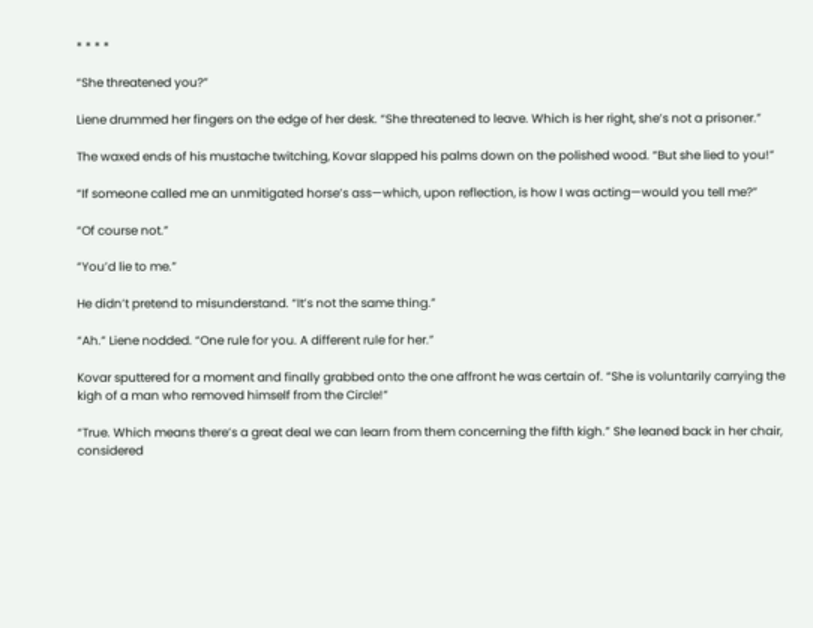* * * *

“She threatened you?”

Liene drummed her fingers on the edge of her desk. “She threatened to leave. Which is her right, she’s not a prisoner.”

The waxed ends of his mustache twitching, Kovar slapped his palms down on the polished wood. “But she lied to you!”

“If someone called me an unmitigated horse’s ass—which, upon reflection, is how I was acting—would you tell me?”

“Of course not.”

“You’d lie to me.”

He didn’t pretend to misunderstand. “It’s not the same thing.”

“Ah.” Liene nodded. “One rule for you. A different rule for her.”

Kovar sputtered for a moment and finally grabbed onto the one affront he was certain of. “She is voluntarily carrying the kigh of a man who removed himself from the Circle!”

“True. Which means there’s a great deal we can learn from them concerning the fifth kigh.” She leaned back in her chair, considered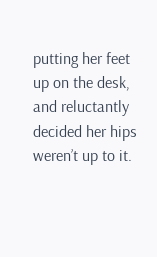putting her feet up on the desk, and reluctantly decided her hips weren’t up to it.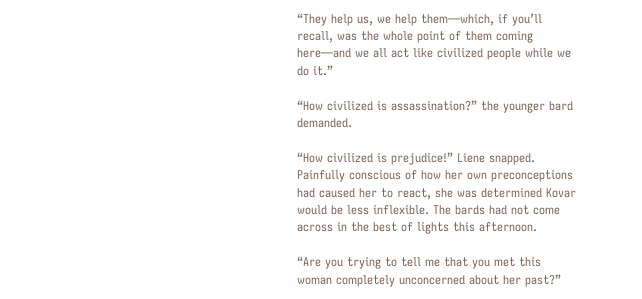“They help us, we help them—which, if you’ll recall, was the whole point of them coming here—and we all act like civilized people while we do it.”

“How civilized is assassination?” the younger bard demanded.

“How civilized is prejudice!” Liene snapped. Painfully conscious of how her own preconceptions had caused her to react, she was determined Kovar would be less inflexible. The bards had not come across in the best of lights this afternoon.

“Are you trying to tell me that you met this woman completely unconcerned about her past?”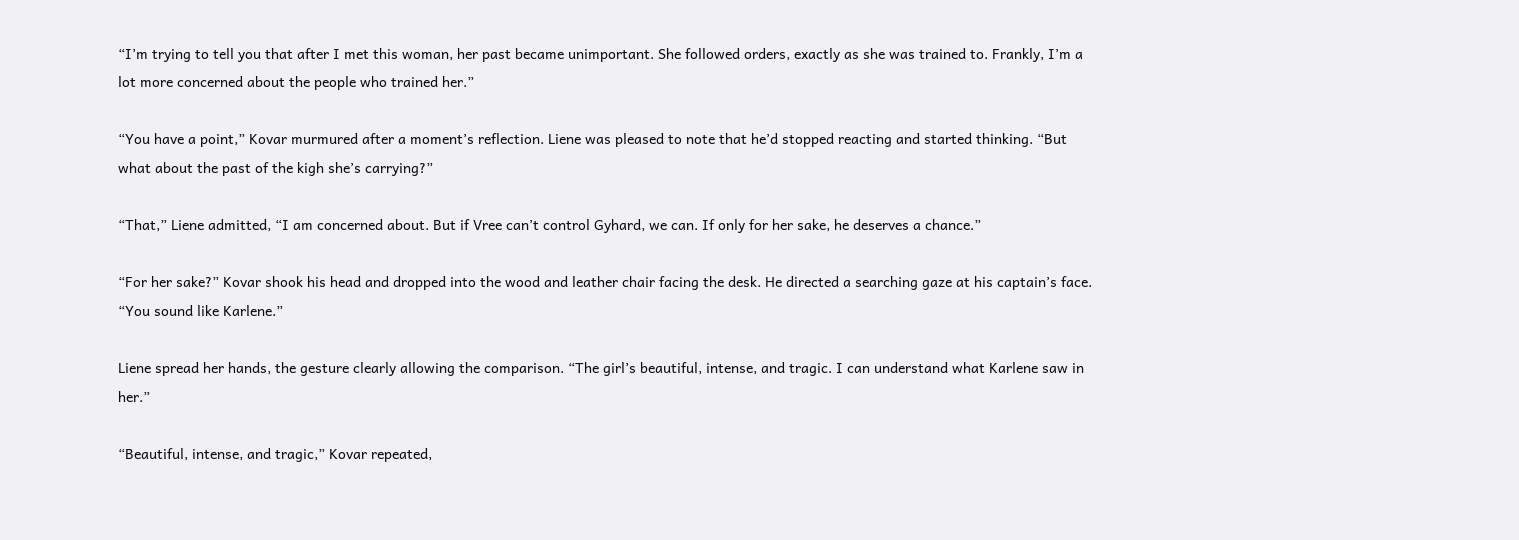“I’m trying to tell you that after I met this woman, her past became unimportant. She followed orders, exactly as she was trained to. Frankly, I’m a lot more concerned about the people who trained her.”

“You have a point,” Kovar murmured after a moment’s reflection. Liene was pleased to note that he’d stopped reacting and started thinking. “But what about the past of the kigh she’s carrying?”

“That,” Liene admitted, “I am concerned about. But if Vree can’t control Gyhard, we can. If only for her sake, he deserves a chance.”

“For her sake?” Kovar shook his head and dropped into the wood and leather chair facing the desk. He directed a searching gaze at his captain’s face. “You sound like Karlene.”

Liene spread her hands, the gesture clearly allowing the comparison. “The girl’s beautiful, intense, and tragic. I can understand what Karlene saw in her.”

“Beautiful, intense, and tragic,” Kovar repeated,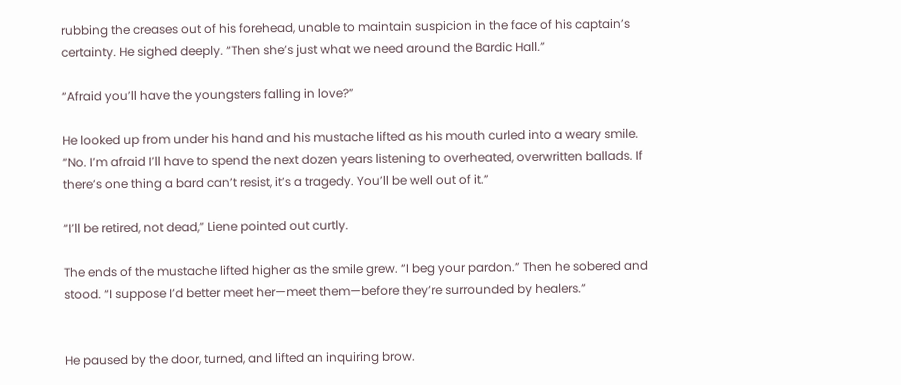rubbing the creases out of his forehead, unable to maintain suspicion in the face of his captain’s certainty. He sighed deeply. “Then she’s just what we need around the Bardic Hall.”

“Afraid you’ll have the youngsters falling in love?”

He looked up from under his hand and his mustache lifted as his mouth curled into a weary smile. “No. I’m afraid I’ll have to spend the next dozen years listening to overheated, overwritten ballads. If there’s one thing a bard can’t resist, it’s a tragedy. You’ll be well out of it.”

“I’ll be retired, not dead,” Liene pointed out curtly.

The ends of the mustache lifted higher as the smile grew. “I beg your pardon.” Then he sobered and stood. “I suppose I’d better meet her—meet them—before they’re surrounded by healers.”


He paused by the door, turned, and lifted an inquiring brow.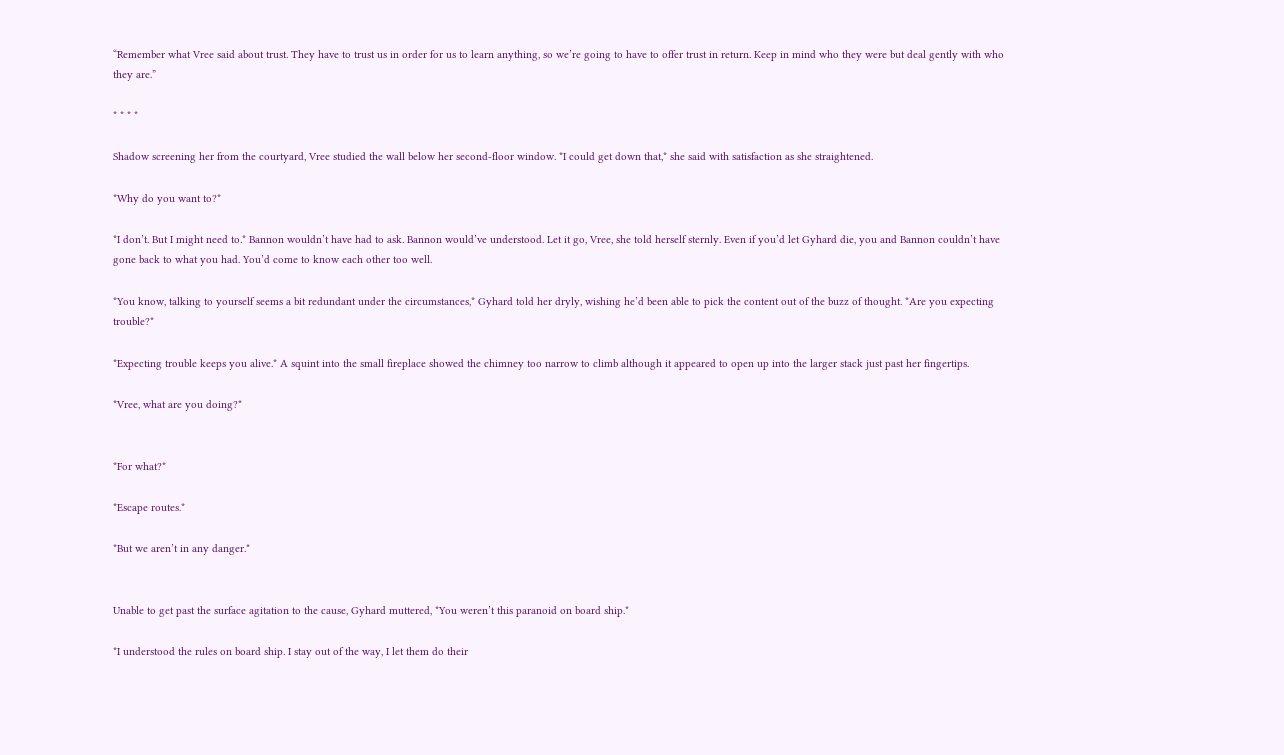“Remember what Vree said about trust. They have to trust us in order for us to learn anything, so we’re going to have to offer trust in return. Keep in mind who they were but deal gently with who they are.”

* * * *

Shadow screening her from the courtyard, Vree studied the wall below her second-floor window. *I could get down that,* she said with satisfaction as she straightened.

*Why do you want to?*

*I don’t. But I might need to.* Bannon wouldn’t have had to ask. Bannon would’ve understood. Let it go, Vree, she told herself sternly. Even if you’d let Gyhard die, you and Bannon couldn’t have gone back to what you had. You’d come to know each other too well.

*You know, talking to yourself seems a bit redundant under the circumstances,* Gyhard told her dryly, wishing he’d been able to pick the content out of the buzz of thought. *Are you expecting trouble?*

*Expecting trouble keeps you alive.* A squint into the small fireplace showed the chimney too narrow to climb although it appeared to open up into the larger stack just past her fingertips.

*Vree, what are you doing?*


*For what?*

*Escape routes.*

*But we aren’t in any danger.*


Unable to get past the surface agitation to the cause, Gyhard muttered, *You weren’t this paranoid on board ship.*

*I understood the rules on board ship. I stay out of the way, I let them do their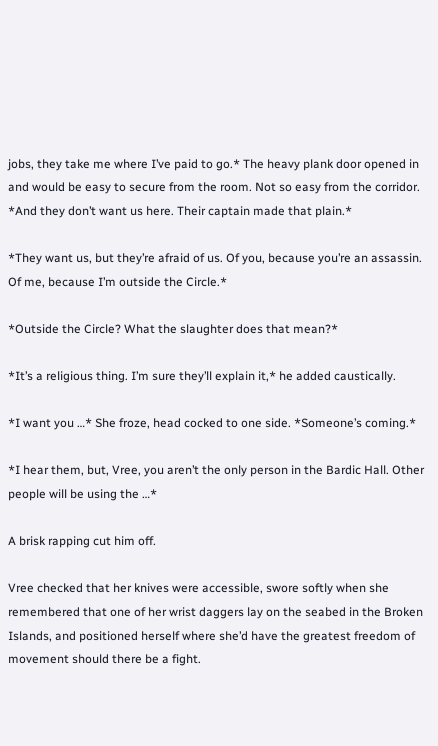jobs, they take me where I’ve paid to go.* The heavy plank door opened in and would be easy to secure from the room. Not so easy from the corridor. *And they don’t want us here. Their captain made that plain.*

*They want us, but they’re afraid of us. Of you, because you’re an assassin. Of me, because I’m outside the Circle.*

*Outside the Circle? What the slaughter does that mean?*

*It’s a religious thing. I’m sure they’ll explain it,* he added caustically.

*I want you …* She froze, head cocked to one side. *Someone’s coming.*

*I hear them, but, Vree, you aren’t the only person in the Bardic Hall. Other people will be using the …*

A brisk rapping cut him off.

Vree checked that her knives were accessible, swore softly when she remembered that one of her wrist daggers lay on the seabed in the Broken Islands, and positioned herself where she’d have the greatest freedom of movement should there be a fight.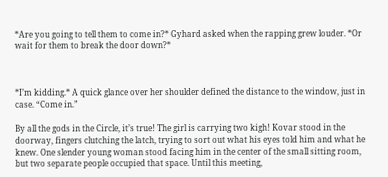*Are you going to tell them to come in?* Gyhard asked when the rapping grew louder. *Or wait for them to break the door down?*



*I’m kidding.* A quick glance over her shoulder defined the distance to the window, just in case. “Come in.”

By all the gods in the Circle, it’s true! The girl is carrying two kigh! Kovar stood in the doorway, fingers clutching the latch, trying to sort out what his eyes told him and what he knew. One slender young woman stood facing him in the center of the small sitting room, but two separate people occupied that space. Until this meeting,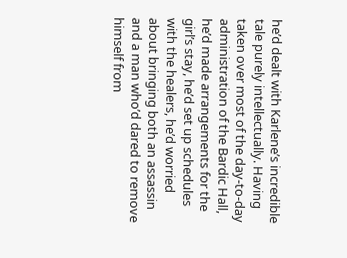he’d dealt with Karlene’s incredible tale purely intellectually. Having taken over most of the day-to-day administration of the Bardic Hall, he’d made arrangements for the girl’s stay, he’d set up schedules with the healers, he’d worried about bringing both an assassin and a man who’d dared to remove himself from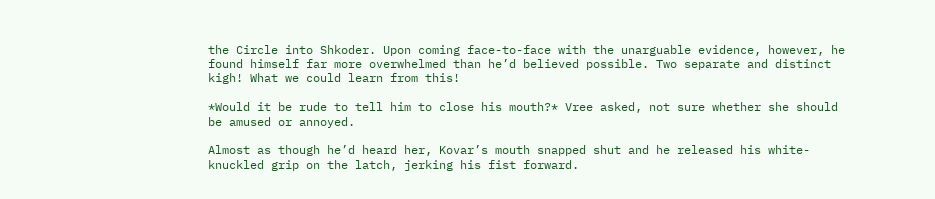the Circle into Shkoder. Upon coming face-to-face with the unarguable evidence, however, he found himself far more overwhelmed than he’d believed possible. Two separate and distinct kigh! What we could learn from this!

*Would it be rude to tell him to close his mouth?* Vree asked, not sure whether she should be amused or annoyed.

Almost as though he’d heard her, Kovar’s mouth snapped shut and he released his white-knuckled grip on the latch, jerking his fist forward.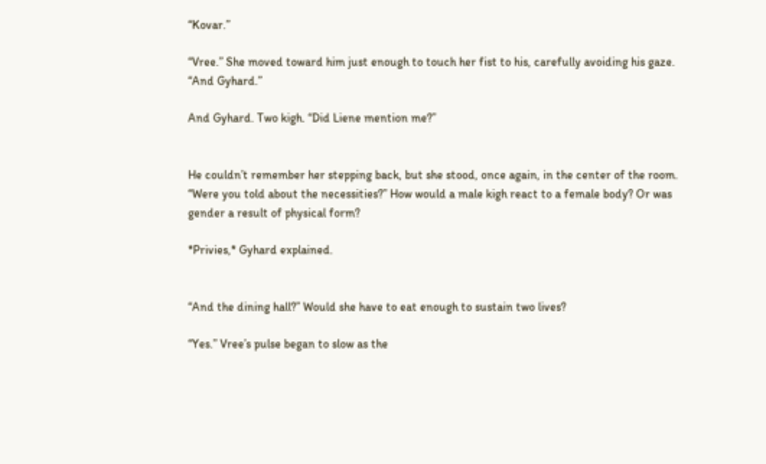“Kovar.”

“Vree.” She moved toward him just enough to touch her fist to his, carefully avoiding his gaze. “And Gyhard.”

And Gyhard. Two kigh. “Did Liene mention me?”


He couldn’t remember her stepping back, but she stood, once again, in the center of the room. “Were you told about the necessities?” How would a male kigh react to a female body? Or was gender a result of physical form?

*Privies,* Gyhard explained.


“And the dining hall?” Would she have to eat enough to sustain two lives?

“Yes.” Vree’s pulse began to slow as the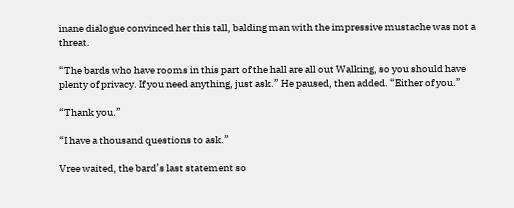inane dialogue convinced her this tall, balding man with the impressive mustache was not a threat.

“The bards who have rooms in this part of the hall are all out Walking, so you should have plenty of privacy. If you need anything, just ask.” He paused, then added. “Either of you.”

“Thank you.”

“I have a thousand questions to ask.”

Vree waited, the bard’s last statement so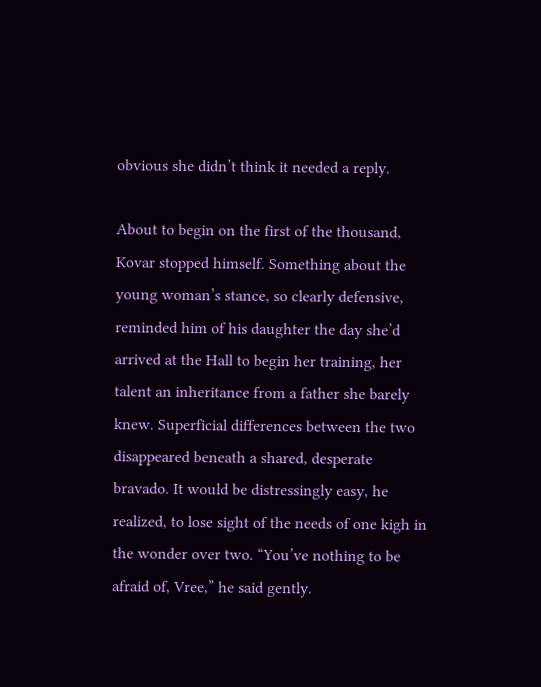obvious she didn’t think it needed a reply.

About to begin on the first of the thousand, Kovar stopped himself. Something about the young woman’s stance, so clearly defensive, reminded him of his daughter the day she’d arrived at the Hall to begin her training, her talent an inheritance from a father she barely knew. Superficial differences between the two disappeared beneath a shared, desperate bravado. It would be distressingly easy, he realized, to lose sight of the needs of one kigh in the wonder over two. “You’ve nothing to be afraid of, Vree,” he said gently.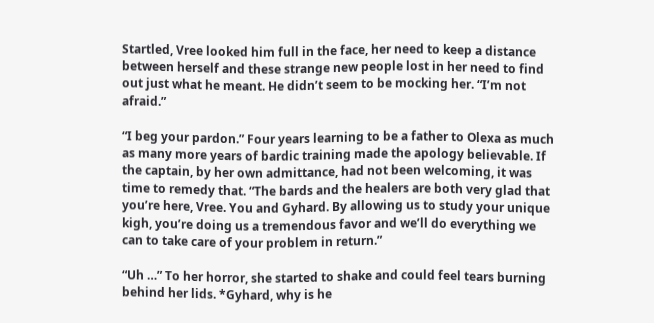Startled, Vree looked him full in the face, her need to keep a distance between herself and these strange new people lost in her need to find out just what he meant. He didn’t seem to be mocking her. “I’m not afraid.”

“I beg your pardon.” Four years learning to be a father to Olexa as much as many more years of bardic training made the apology believable. If the captain, by her own admittance, had not been welcoming, it was time to remedy that. “The bards and the healers are both very glad that you’re here, Vree. You and Gyhard. By allowing us to study your unique kigh, you’re doing us a tremendous favor and we’ll do everything we can to take care of your problem in return.”

“Uh …” To her horror, she started to shake and could feel tears burning behind her lids. *Gyhard, why is he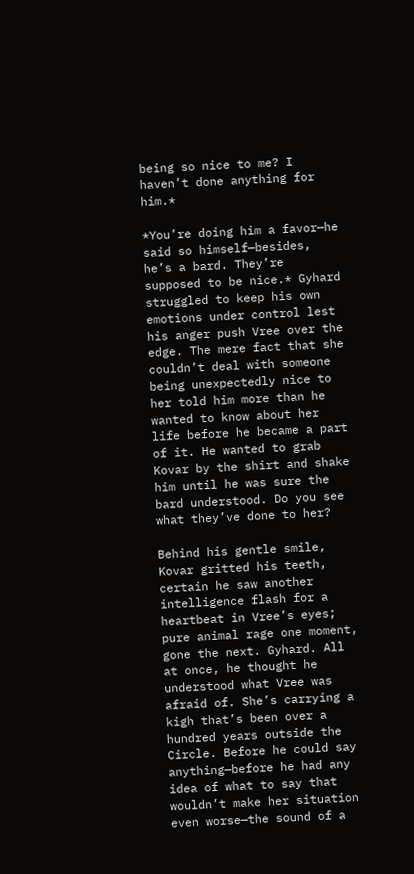being so nice to me? I haven’t done anything for him.*

*You’re doing him a favor—he said so himself—besides, he’s a bard. They’re supposed to be nice.* Gyhard struggled to keep his own emotions under control lest his anger push Vree over the edge. The mere fact that she couldn’t deal with someone being unexpectedly nice to her told him more than he wanted to know about her life before he became a part of it. He wanted to grab Kovar by the shirt and shake him until he was sure the bard understood. Do you see what they’ve done to her?

Behind his gentle smile, Kovar gritted his teeth, certain he saw another intelligence flash for a heartbeat in Vree’s eyes; pure animal rage one moment, gone the next. Gyhard. All at once, he thought he understood what Vree was afraid of. She’s carrying a kigh that’s been over a hundred years outside the Circle. Before he could say anything—before he had any idea of what to say that wouldn’t make her situation even worse—the sound of a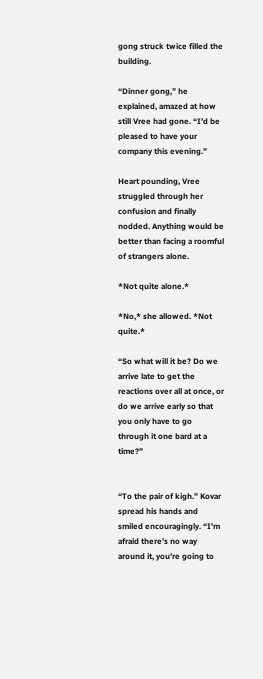gong struck twice filled the building.

“Dinner gong,” he explained, amazed at how still Vree had gone. “I’d be pleased to have your company this evening.”

Heart pounding, Vree struggled through her confusion and finally nodded. Anything would be better than facing a roomful of strangers alone.

*Not quite alone.*

*No,* she allowed. *Not quite.*

“So what will it be? Do we arrive late to get the reactions over all at once, or do we arrive early so that you only have to go through it one bard at a time?”


“To the pair of kigh.” Kovar spread his hands and smiled encouragingly. “I’m afraid there’s no way around it, you’re going to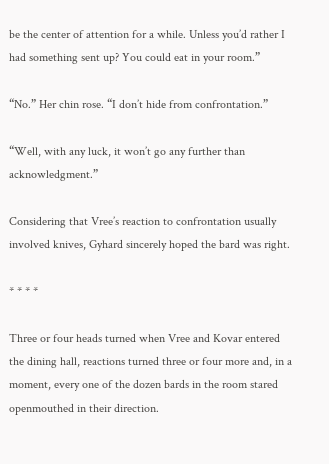be the center of attention for a while. Unless you’d rather I had something sent up? You could eat in your room.”

“No.” Her chin rose. “I don’t hide from confrontation.”

“Well, with any luck, it won’t go any further than acknowledgment.”

Considering that Vree’s reaction to confrontation usually involved knives, Gyhard sincerely hoped the bard was right.

* * * *

Three or four heads turned when Vree and Kovar entered the dining hall, reactions turned three or four more and, in a moment, every one of the dozen bards in the room stared openmouthed in their direction.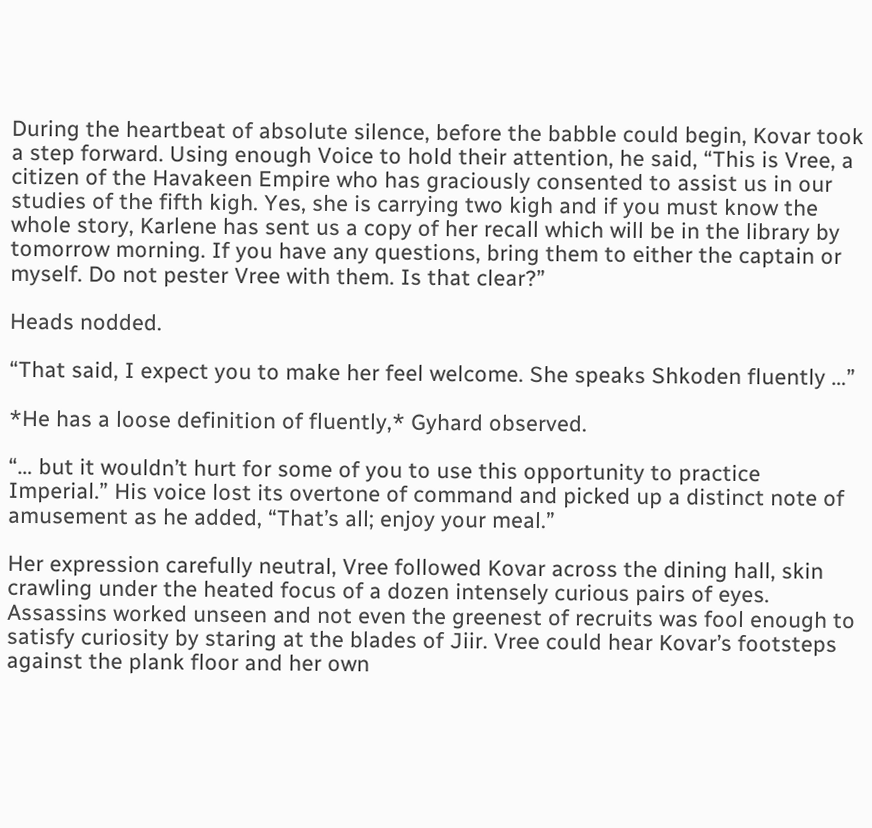During the heartbeat of absolute silence, before the babble could begin, Kovar took a step forward. Using enough Voice to hold their attention, he said, “This is Vree, a citizen of the Havakeen Empire who has graciously consented to assist us in our studies of the fifth kigh. Yes, she is carrying two kigh and if you must know the whole story, Karlene has sent us a copy of her recall which will be in the library by tomorrow morning. If you have any questions, bring them to either the captain or myself. Do not pester Vree with them. Is that clear?”

Heads nodded.

“That said, I expect you to make her feel welcome. She speaks Shkoden fluently …”

*He has a loose definition of fluently,* Gyhard observed.

“… but it wouldn’t hurt for some of you to use this opportunity to practice Imperial.” His voice lost its overtone of command and picked up a distinct note of amusement as he added, “That’s all; enjoy your meal.”

Her expression carefully neutral, Vree followed Kovar across the dining hall, skin crawling under the heated focus of a dozen intensely curious pairs of eyes. Assassins worked unseen and not even the greenest of recruits was fool enough to satisfy curiosity by staring at the blades of Jiir. Vree could hear Kovar’s footsteps against the plank floor and her own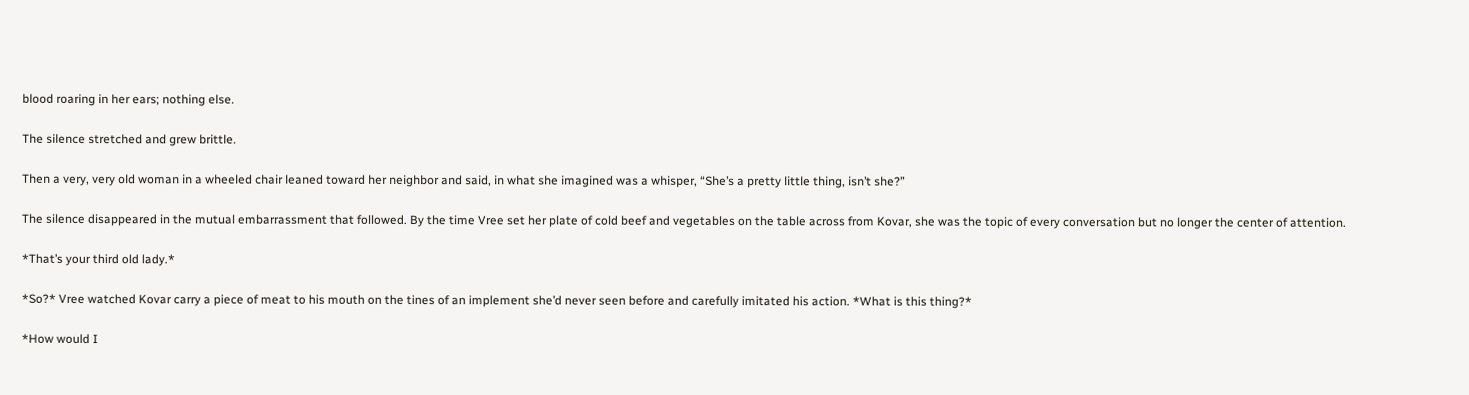blood roaring in her ears; nothing else.

The silence stretched and grew brittle.

Then a very, very old woman in a wheeled chair leaned toward her neighbor and said, in what she imagined was a whisper, “She’s a pretty little thing, isn’t she?”

The silence disappeared in the mutual embarrassment that followed. By the time Vree set her plate of cold beef and vegetables on the table across from Kovar, she was the topic of every conversation but no longer the center of attention.

*That’s your third old lady.*

*So?* Vree watched Kovar carry a piece of meat to his mouth on the tines of an implement she’d never seen before and carefully imitated his action. *What is this thing?*

*How would I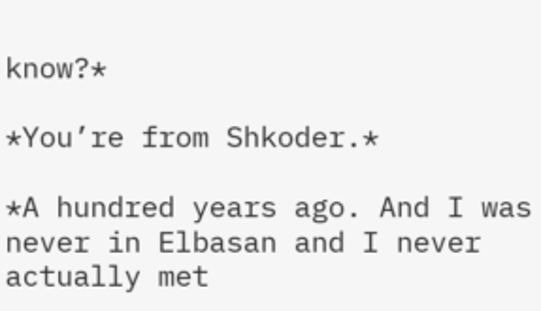know?*

*You’re from Shkoder.*

*A hundred years ago. And I was never in Elbasan and I never actually met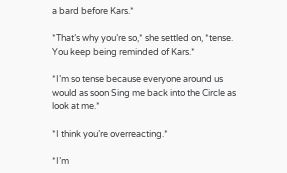a bard before Kars.*

*That’s why you’re so,* she settled on, *tense. You keep being reminded of Kars.*

*I’m so tense because everyone around us would as soon Sing me back into the Circle as look at me.*

*I think you’re overreacting.*

*I’m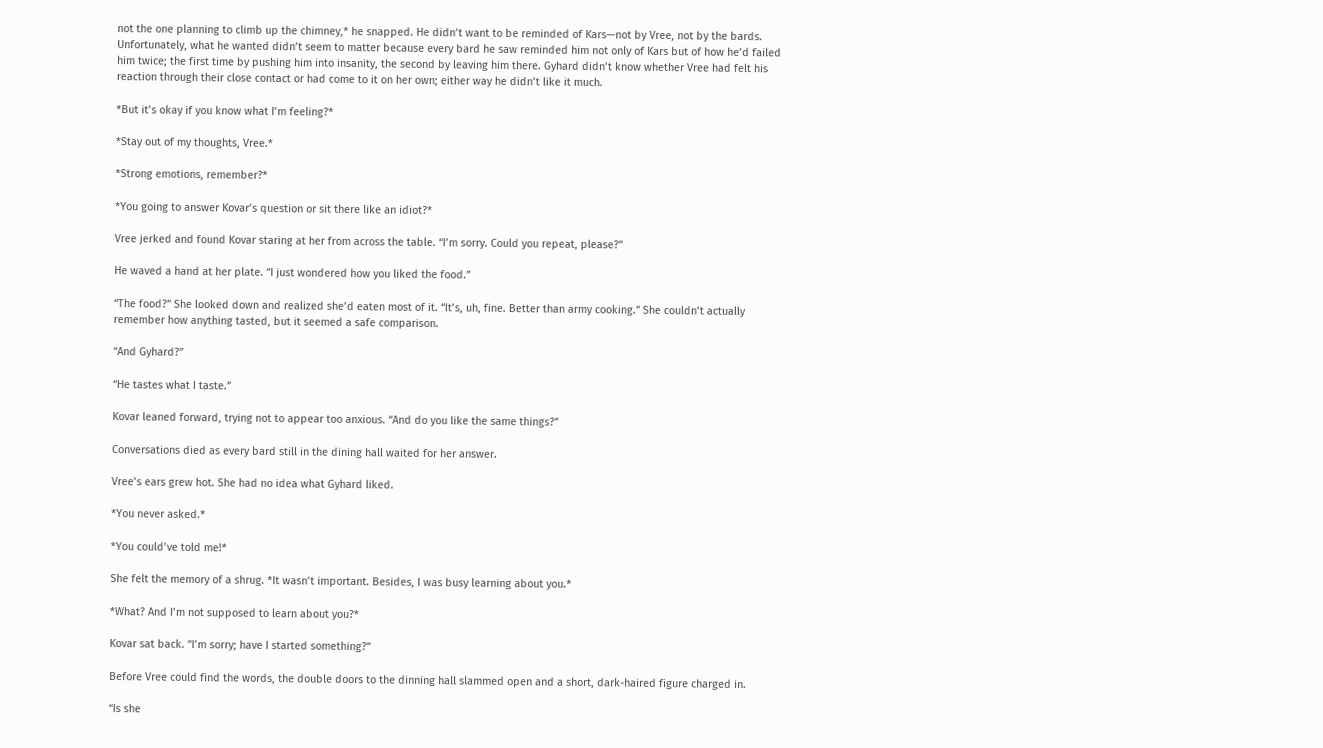not the one planning to climb up the chimney,* he snapped. He didn’t want to be reminded of Kars—not by Vree, not by the bards. Unfortunately, what he wanted didn’t seem to matter because every bard he saw reminded him not only of Kars but of how he’d failed him twice; the first time by pushing him into insanity, the second by leaving him there. Gyhard didn’t know whether Vree had felt his reaction through their close contact or had come to it on her own; either way he didn’t like it much.

*But it’s okay if you know what I’m feeling?*

*Stay out of my thoughts, Vree.*

*Strong emotions, remember?*

*You going to answer Kovar’s question or sit there like an idiot?*

Vree jerked and found Kovar staring at her from across the table. “I’m sorry. Could you repeat, please?”

He waved a hand at her plate. “I just wondered how you liked the food.”

“The food?” She looked down and realized she’d eaten most of it. “It’s, uh, fine. Better than army cooking.” She couldn’t actually remember how anything tasted, but it seemed a safe comparison.

“And Gyhard?”

“He tastes what I taste.”

Kovar leaned forward, trying not to appear too anxious. “And do you like the same things?”

Conversations died as every bard still in the dining hall waited for her answer.

Vree’s ears grew hot. She had no idea what Gyhard liked.

*You never asked.*

*You could’ve told me!*

She felt the memory of a shrug. *It wasn’t important. Besides, I was busy learning about you.*

*What? And I’m not supposed to learn about you?*

Kovar sat back. “I’m sorry; have I started something?”

Before Vree could find the words, the double doors to the dinning hall slammed open and a short, dark-haired figure charged in.

“Is she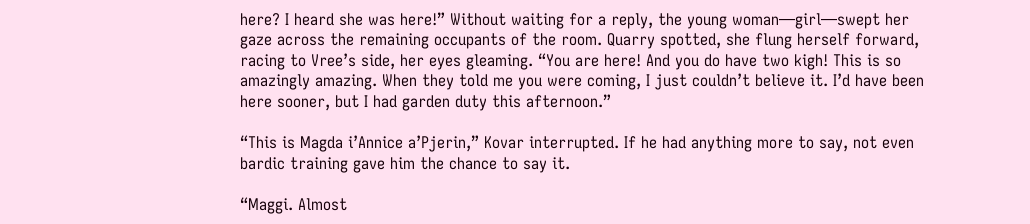here? I heard she was here!” Without waiting for a reply, the young woman—girl—swept her gaze across the remaining occupants of the room. Quarry spotted, she flung herself forward, racing to Vree’s side, her eyes gleaming. “You are here! And you do have two kigh! This is so amazingly amazing. When they told me you were coming, I just couldn’t believe it. I’d have been here sooner, but I had garden duty this afternoon.”

“This is Magda i’Annice a’Pjerin,” Kovar interrupted. If he had anything more to say, not even bardic training gave him the chance to say it.

“Maggi. Almost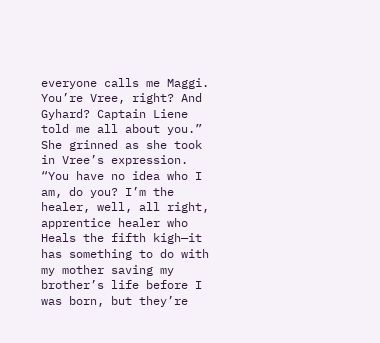everyone calls me Maggi. You’re Vree, right? And Gyhard? Captain Liene told me all about you.” She grinned as she took in Vree’s expression. “You have no idea who I am, do you? I’m the healer, well, all right, apprentice healer who Heals the fifth kigh—it has something to do with my mother saving my brother’s life before I was born, but they’re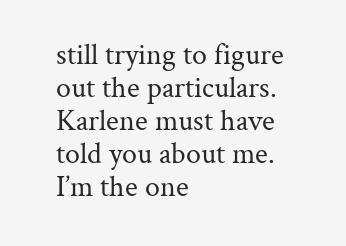still trying to figure out the particulars. Karlene must have told you about me. I’m the one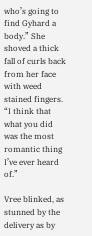who’s going to find Gyhard a body.” She shoved a thick fall of curls back from her face with weed stained fingers. “I think that what you did was the most romantic thing I’ve ever heard of.”

Vree blinked, as stunned by the delivery as by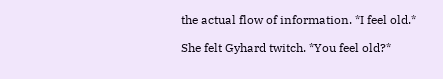the actual flow of information. *I feel old.*

She felt Gyhard twitch. *You feel old?*